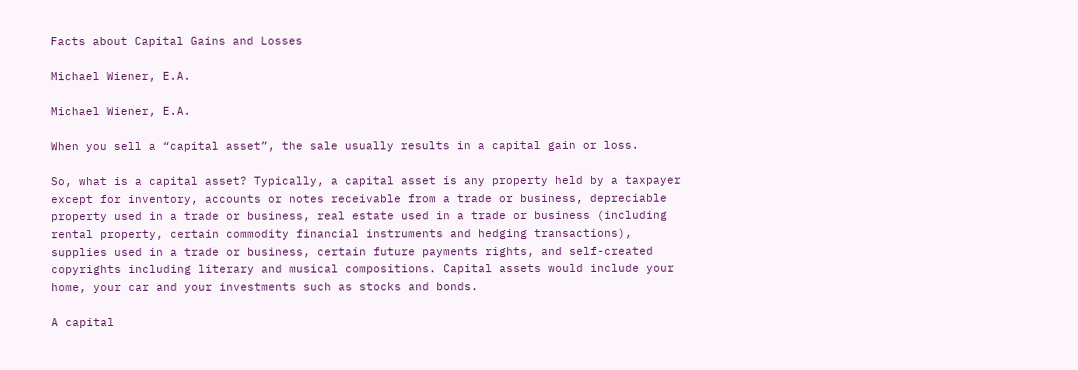Facts about Capital Gains and Losses

Michael Wiener, E.A.

Michael Wiener, E.A.

When you sell a “capital asset”, the sale usually results in a capital gain or loss.

So, what is a capital asset? Typically, a capital asset is any property held by a taxpayer except for inventory, accounts or notes receivable from a trade or business, depreciable property used in a trade or business, real estate used in a trade or business (including rental property, certain commodity financial instruments and hedging transactions), supplies used in a trade or business, certain future payments rights, and self-created copyrights including literary and musical compositions. Capital assets would include your home, your car and your investments such as stocks and bonds.

A capital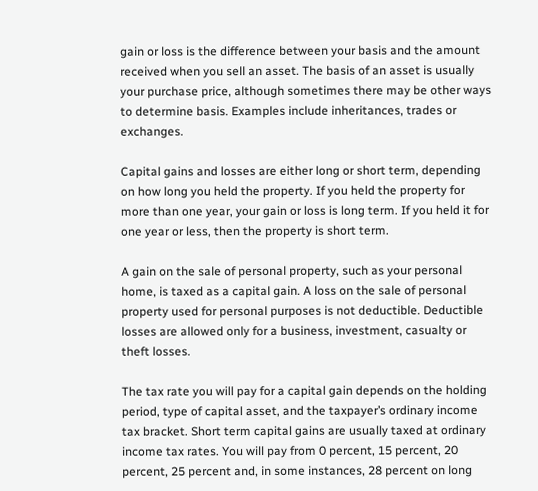gain or loss is the difference between your basis and the amount received when you sell an asset. The basis of an asset is usually your purchase price, although sometimes there may be other ways to determine basis. Examples include inheritances, trades or exchanges.

Capital gains and losses are either long or short term, depending on how long you held the property. If you held the property for more than one year, your gain or loss is long term. If you held it for one year or less, then the property is short term.

A gain on the sale of personal property, such as your personal home, is taxed as a capital gain. A loss on the sale of personal property used for personal purposes is not deductible. Deductible losses are allowed only for a business, investment, casualty or theft losses.

The tax rate you will pay for a capital gain depends on the holding period, type of capital asset, and the taxpayer’s ordinary income tax bracket. Short term capital gains are usually taxed at ordinary income tax rates. You will pay from 0 percent, 15 percent, 20 percent, 25 percent and, in some instances, 28 percent on long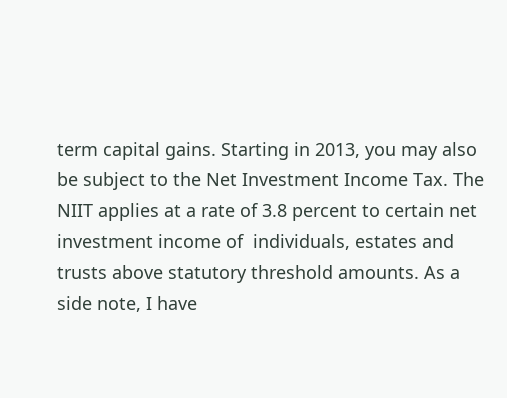term capital gains. Starting in 2013, you may also be subject to the Net Investment Income Tax. The NIIT applies at a rate of 3.8 percent to certain net investment income of  individuals, estates and trusts above statutory threshold amounts. As a side note, I have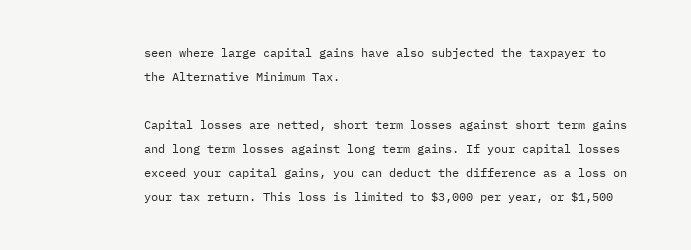seen where large capital gains have also subjected the taxpayer to the Alternative Minimum Tax.

Capital losses are netted, short term losses against short term gains and long term losses against long term gains. If your capital losses exceed your capital gains, you can deduct the difference as a loss on your tax return. This loss is limited to $3,000 per year, or $1,500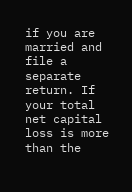if you are married and file a separate return. If your total net capital loss is more than the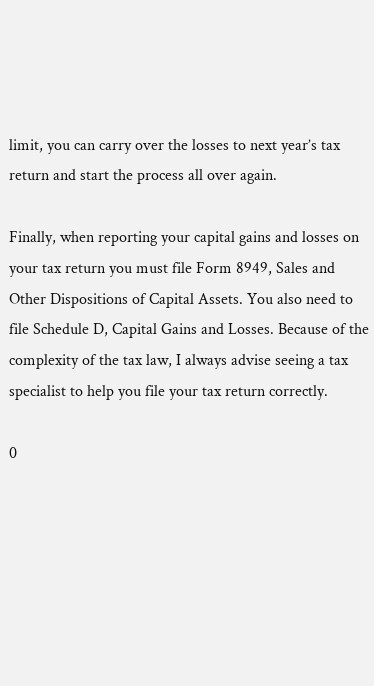limit, you can carry over the losses to next year’s tax return and start the process all over again.

Finally, when reporting your capital gains and losses on your tax return you must file Form 8949, Sales and Other Dispositions of Capital Assets. You also need to file Schedule D, Capital Gains and Losses. Because of the complexity of the tax law, I always advise seeing a tax specialist to help you file your tax return correctly.

0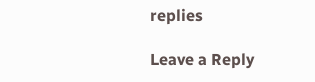replies

Leave a Reply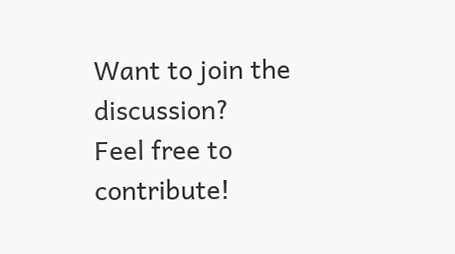Want to join the discussion?
Feel free to contribute!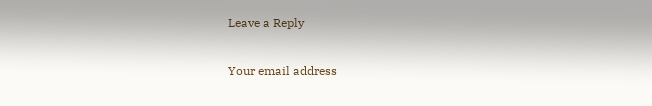Leave a Reply

Your email address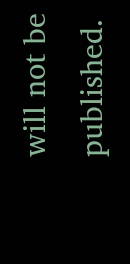will not be published.